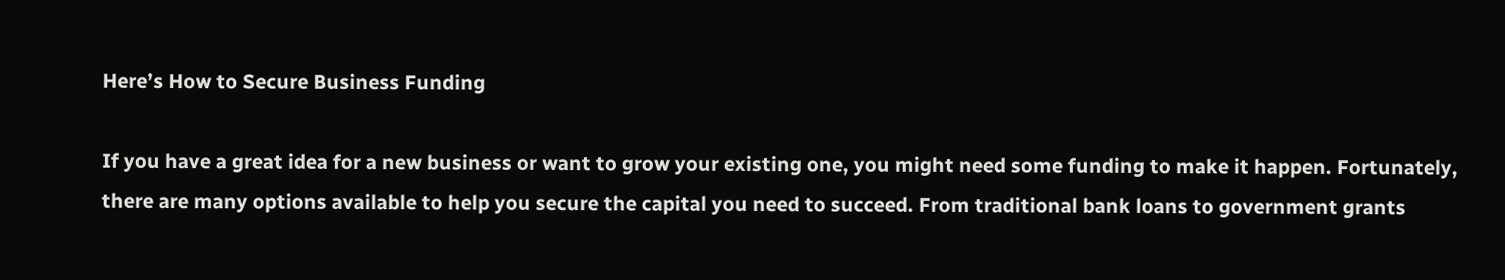Here’s How to Secure Business Funding

If you have a great idea for a new business or want to grow your existing one, you might need some funding to make it happen. Fortunately, there are many options available to help you secure the capital you need to succeed. From traditional bank loans to government grants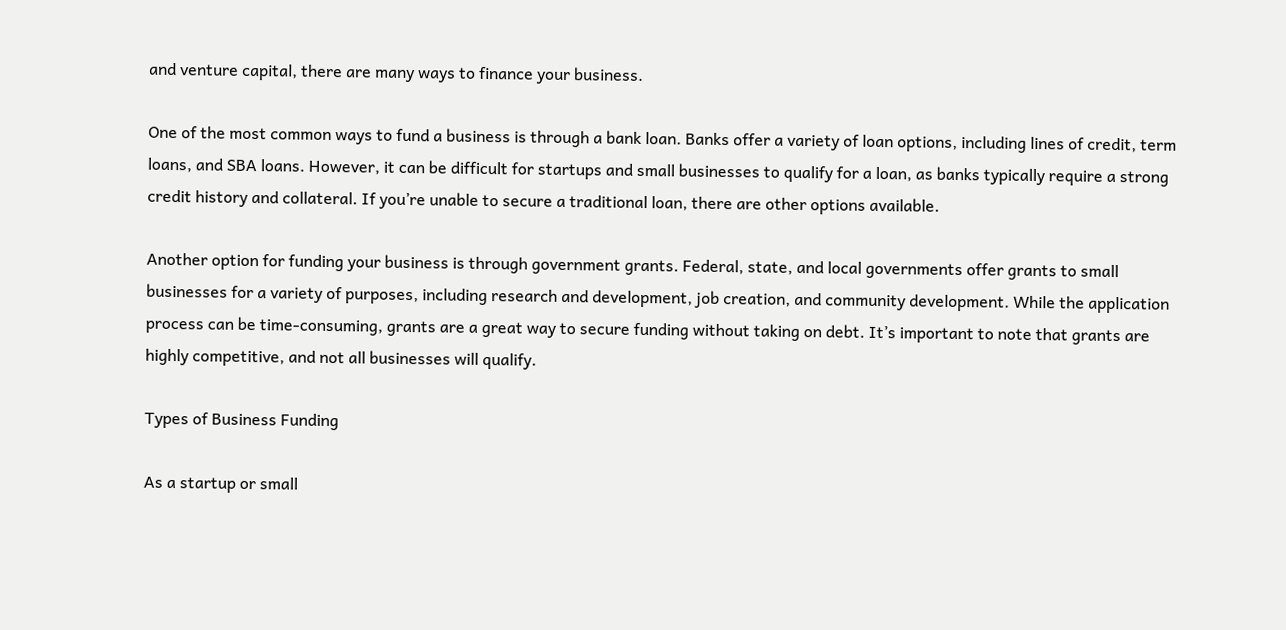and venture capital, there are many ways to finance your business.

One of the most common ways to fund a business is through a bank loan. Banks offer a variety of loan options, including lines of credit, term loans, and SBA loans. However, it can be difficult for startups and small businesses to qualify for a loan, as banks typically require a strong credit history and collateral. If you’re unable to secure a traditional loan, there are other options available.

Another option for funding your business is through government grants. Federal, state, and local governments offer grants to small businesses for a variety of purposes, including research and development, job creation, and community development. While the application process can be time-consuming, grants are a great way to secure funding without taking on debt. It’s important to note that grants are highly competitive, and not all businesses will qualify.

Types of Business Funding

As a startup or small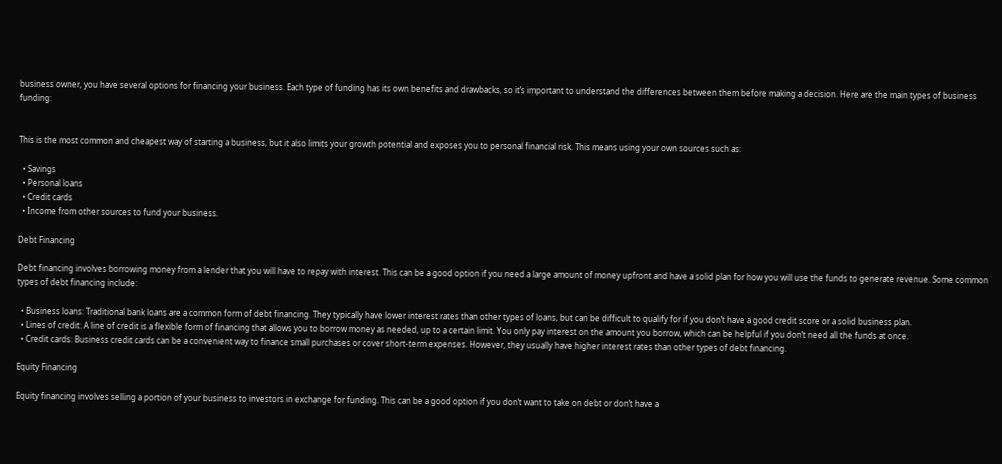business owner, you have several options for financing your business. Each type of funding has its own benefits and drawbacks, so it’s important to understand the differences between them before making a decision. Here are the main types of business funding:


This is the most common and cheapest way of starting a business, but it also limits your growth potential and exposes you to personal financial risk. This means using your own sources such as:

  • Savings
  • Personal loans
  • Credit cards
  • Income from other sources to fund your business.

Debt Financing

Debt financing involves borrowing money from a lender that you will have to repay with interest. This can be a good option if you need a large amount of money upfront and have a solid plan for how you will use the funds to generate revenue. Some common types of debt financing include:

  • Business loans: Traditional bank loans are a common form of debt financing. They typically have lower interest rates than other types of loans, but can be difficult to qualify for if you don’t have a good credit score or a solid business plan.
  • Lines of credit: A line of credit is a flexible form of financing that allows you to borrow money as needed, up to a certain limit. You only pay interest on the amount you borrow, which can be helpful if you don’t need all the funds at once.
  • Credit cards: Business credit cards can be a convenient way to finance small purchases or cover short-term expenses. However, they usually have higher interest rates than other types of debt financing.

Equity Financing

Equity financing involves selling a portion of your business to investors in exchange for funding. This can be a good option if you don’t want to take on debt or don’t have a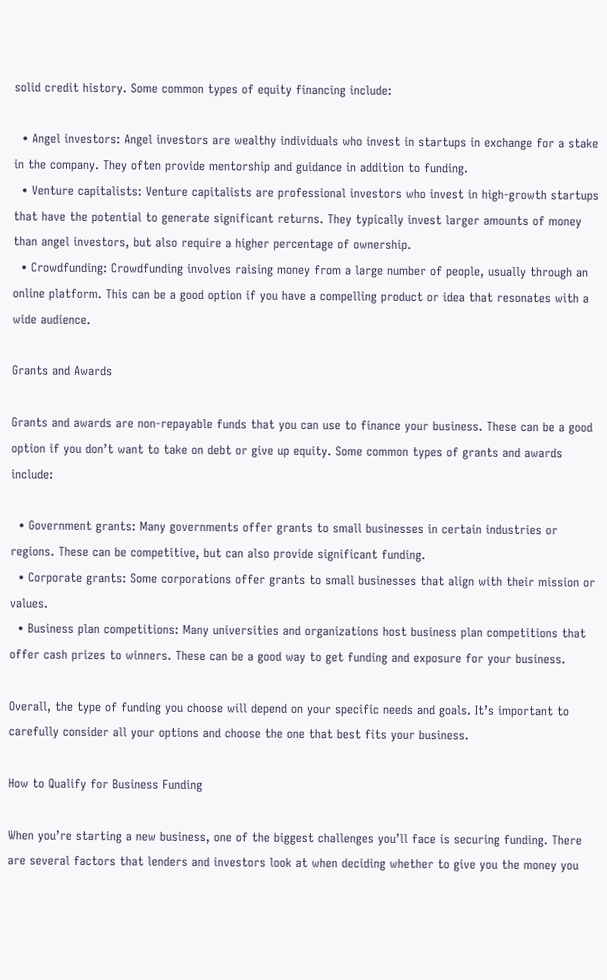solid credit history. Some common types of equity financing include:

  • Angel investors: Angel investors are wealthy individuals who invest in startups in exchange for a stake in the company. They often provide mentorship and guidance in addition to funding.
  • Venture capitalists: Venture capitalists are professional investors who invest in high-growth startups that have the potential to generate significant returns. They typically invest larger amounts of money than angel investors, but also require a higher percentage of ownership.
  • Crowdfunding: Crowdfunding involves raising money from a large number of people, usually through an online platform. This can be a good option if you have a compelling product or idea that resonates with a wide audience.

Grants and Awards

Grants and awards are non-repayable funds that you can use to finance your business. These can be a good option if you don’t want to take on debt or give up equity. Some common types of grants and awards include:

  • Government grants: Many governments offer grants to small businesses in certain industries or regions. These can be competitive, but can also provide significant funding.
  • Corporate grants: Some corporations offer grants to small businesses that align with their mission or values.
  • Business plan competitions: Many universities and organizations host business plan competitions that offer cash prizes to winners. These can be a good way to get funding and exposure for your business.

Overall, the type of funding you choose will depend on your specific needs and goals. It’s important to carefully consider all your options and choose the one that best fits your business.

How to Qualify for Business Funding

When you’re starting a new business, one of the biggest challenges you’ll face is securing funding. There are several factors that lenders and investors look at when deciding whether to give you the money you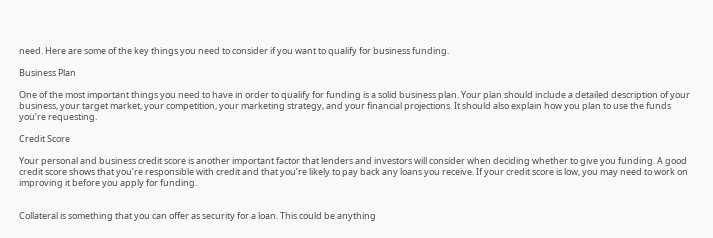need. Here are some of the key things you need to consider if you want to qualify for business funding.

Business Plan

One of the most important things you need to have in order to qualify for funding is a solid business plan. Your plan should include a detailed description of your business, your target market, your competition, your marketing strategy, and your financial projections. It should also explain how you plan to use the funds you’re requesting.

Credit Score

Your personal and business credit score is another important factor that lenders and investors will consider when deciding whether to give you funding. A good credit score shows that you’re responsible with credit and that you’re likely to pay back any loans you receive. If your credit score is low, you may need to work on improving it before you apply for funding.


Collateral is something that you can offer as security for a loan. This could be anything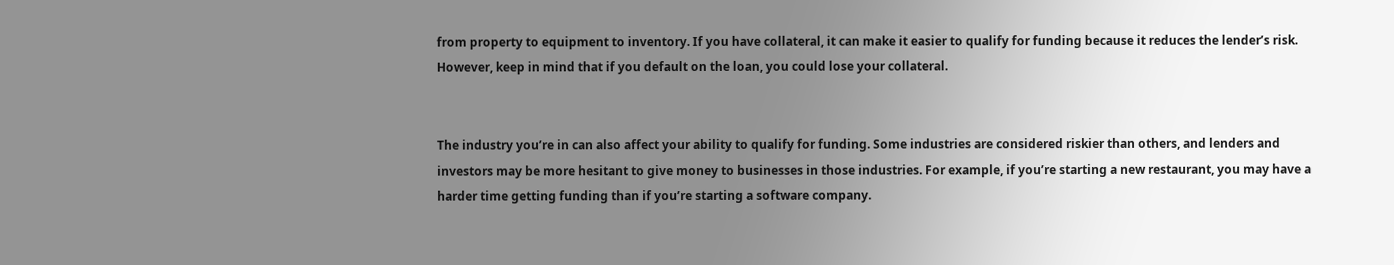from property to equipment to inventory. If you have collateral, it can make it easier to qualify for funding because it reduces the lender’s risk. However, keep in mind that if you default on the loan, you could lose your collateral.


The industry you’re in can also affect your ability to qualify for funding. Some industries are considered riskier than others, and lenders and investors may be more hesitant to give money to businesses in those industries. For example, if you’re starting a new restaurant, you may have a harder time getting funding than if you’re starting a software company.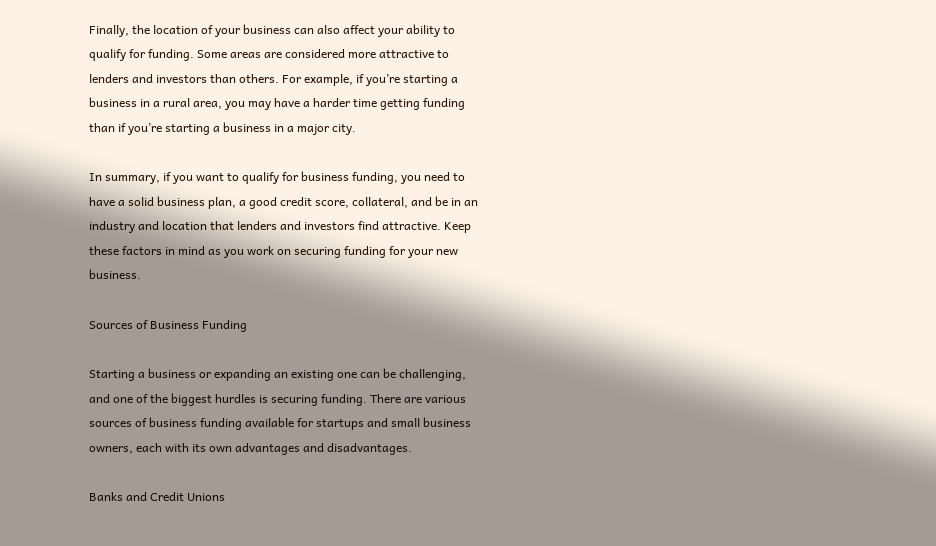Finally, the location of your business can also affect your ability to qualify for funding. Some areas are considered more attractive to lenders and investors than others. For example, if you’re starting a business in a rural area, you may have a harder time getting funding than if you’re starting a business in a major city.

In summary, if you want to qualify for business funding, you need to have a solid business plan, a good credit score, collateral, and be in an industry and location that lenders and investors find attractive. Keep these factors in mind as you work on securing funding for your new business.

Sources of Business Funding

Starting a business or expanding an existing one can be challenging, and one of the biggest hurdles is securing funding. There are various sources of business funding available for startups and small business owners, each with its own advantages and disadvantages.

Banks and Credit Unions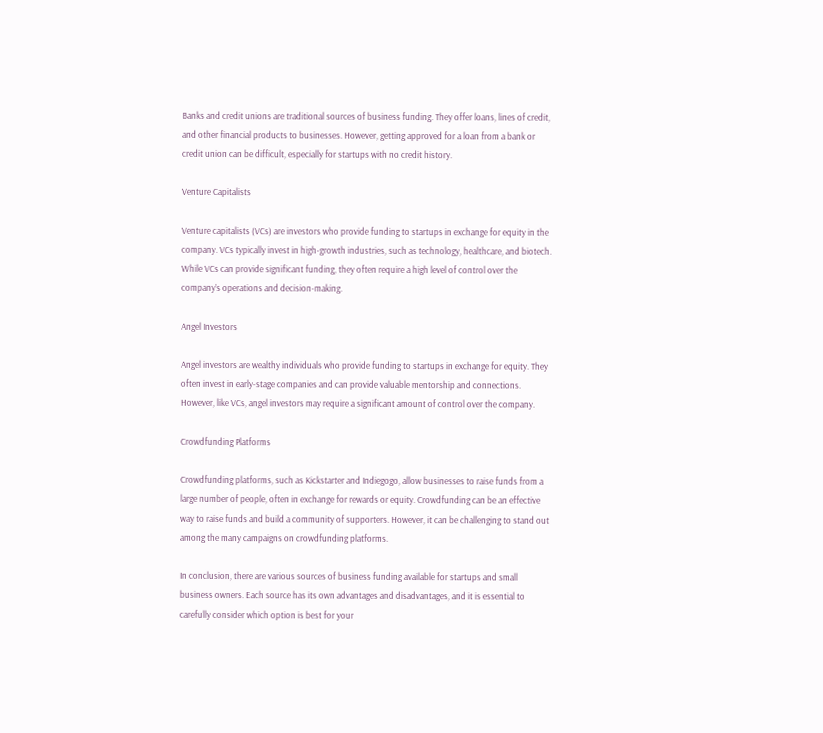Banks and credit unions are traditional sources of business funding. They offer loans, lines of credit, and other financial products to businesses. However, getting approved for a loan from a bank or credit union can be difficult, especially for startups with no credit history.

Venture Capitalists

Venture capitalists (VCs) are investors who provide funding to startups in exchange for equity in the company. VCs typically invest in high-growth industries, such as technology, healthcare, and biotech. While VCs can provide significant funding, they often require a high level of control over the company’s operations and decision-making.

Angel Investors

Angel investors are wealthy individuals who provide funding to startups in exchange for equity. They often invest in early-stage companies and can provide valuable mentorship and connections. However, like VCs, angel investors may require a significant amount of control over the company.

Crowdfunding Platforms

Crowdfunding platforms, such as Kickstarter and Indiegogo, allow businesses to raise funds from a large number of people, often in exchange for rewards or equity. Crowdfunding can be an effective way to raise funds and build a community of supporters. However, it can be challenging to stand out among the many campaigns on crowdfunding platforms.

In conclusion, there are various sources of business funding available for startups and small business owners. Each source has its own advantages and disadvantages, and it is essential to carefully consider which option is best for your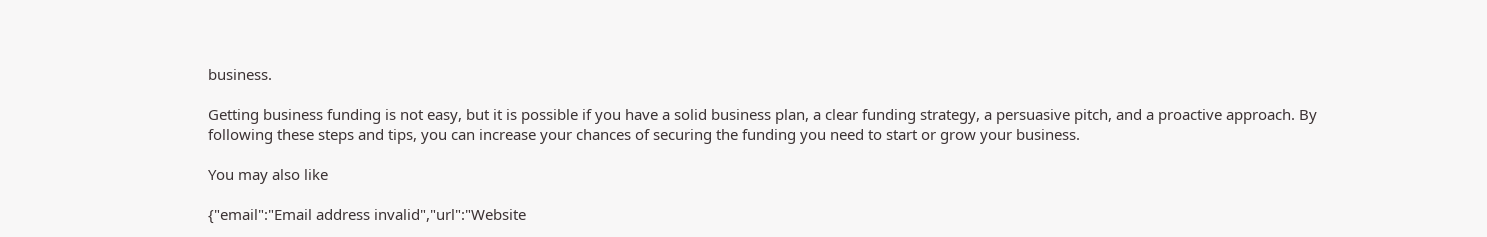business.

Getting business funding is not easy, but it is possible if you have a solid business plan, a clear funding strategy, a persuasive pitch, and a proactive approach. By following these steps and tips, you can increase your chances of securing the funding you need to start or grow your business.

You may also like

{"email":"Email address invalid","url":"Website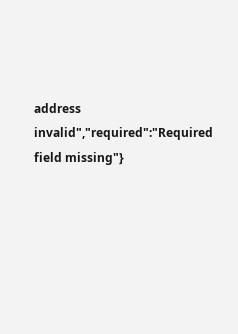address invalid","required":"Required field missing"}